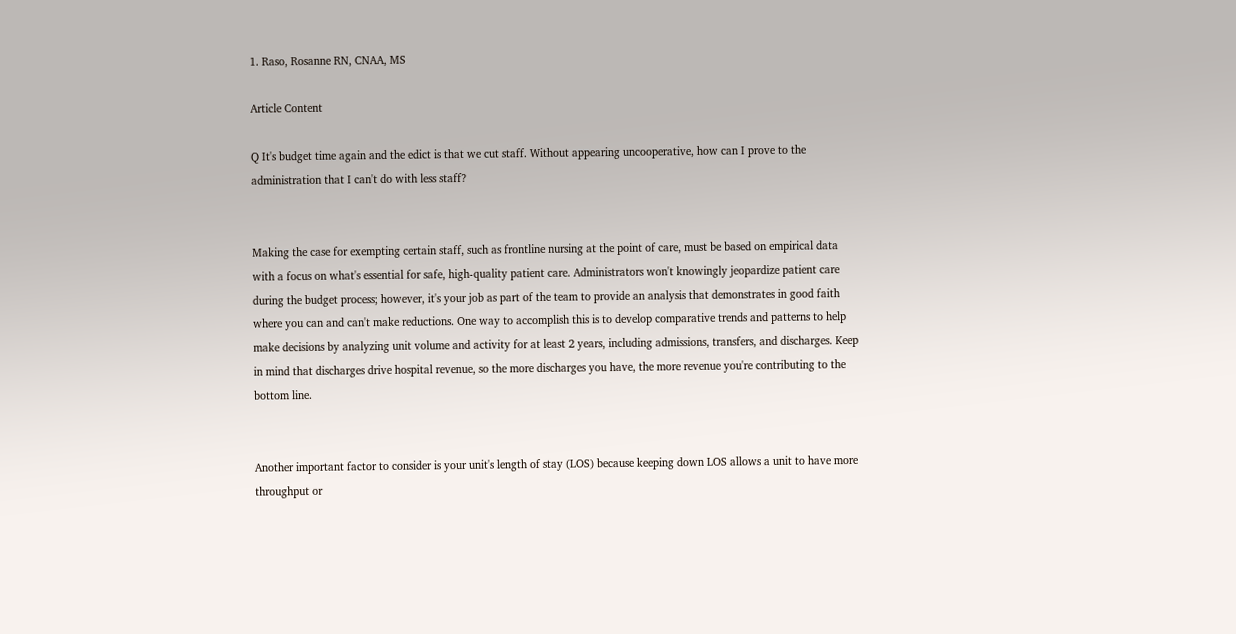1. Raso, Rosanne RN, CNAA, MS

Article Content

Q It's budget time again and the edict is that we cut staff. Without appearing uncooperative, how can I prove to the administration that I can't do with less staff?


Making the case for exempting certain staff, such as frontline nursing at the point of care, must be based on empirical data with a focus on what's essential for safe, high-quality patient care. Administrators won't knowingly jeopardize patient care during the budget process; however, it's your job as part of the team to provide an analysis that demonstrates in good faith where you can and can't make reductions. One way to accomplish this is to develop comparative trends and patterns to help make decisions by analyzing unit volume and activity for at least 2 years, including admissions, transfers, and discharges. Keep in mind that discharges drive hospital revenue, so the more discharges you have, the more revenue you're contributing to the bottom line.


Another important factor to consider is your unit's length of stay (LOS) because keeping down LOS allows a unit to have more throughput or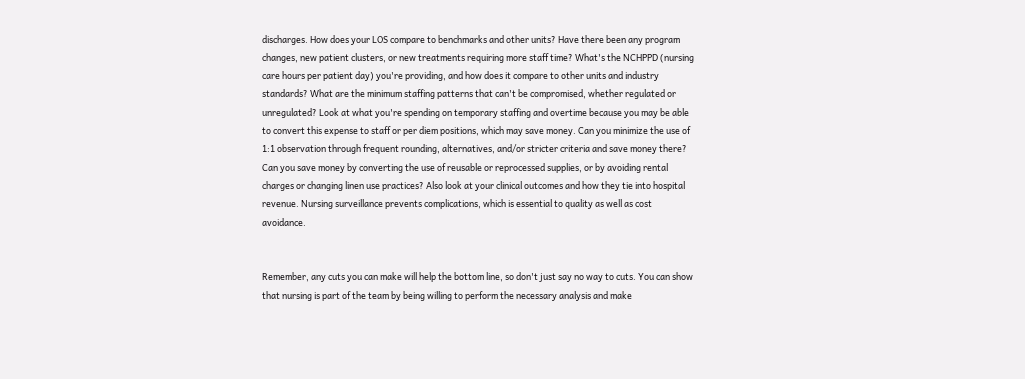discharges. How does your LOS compare to benchmarks and other units? Have there been any program changes, new patient clusters, or new treatments requiring more staff time? What's the NCHPPD (nursing care hours per patient day) you're providing, and how does it compare to other units and industry standards? What are the minimum staffing patterns that can't be compromised, whether regulated or unregulated? Look at what you're spending on temporary staffing and overtime because you may be able to convert this expense to staff or per diem positions, which may save money. Can you minimize the use of 1:1 observation through frequent rounding, alternatives, and/or stricter criteria and save money there? Can you save money by converting the use of reusable or reprocessed supplies, or by avoiding rental charges or changing linen use practices? Also look at your clinical outcomes and how they tie into hospital revenue. Nursing surveillance prevents complications, which is essential to quality as well as cost avoidance.


Remember, any cuts you can make will help the bottom line, so don't just say no way to cuts. You can show that nursing is part of the team by being willing to perform the necessary analysis and make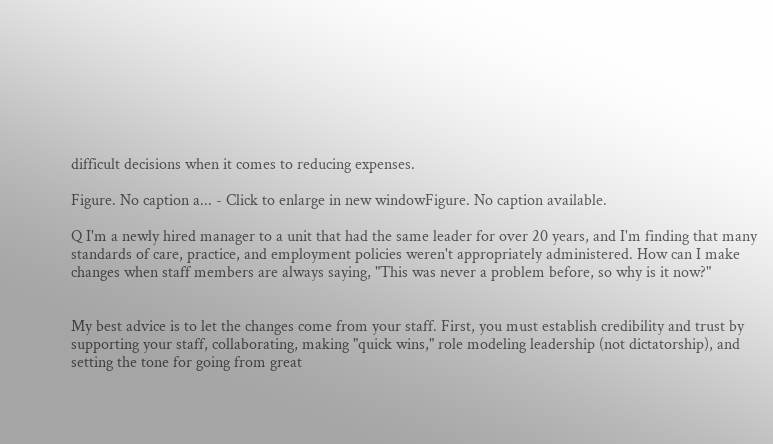difficult decisions when it comes to reducing expenses.

Figure. No caption a... - Click to enlarge in new windowFigure. No caption available.

Q I'm a newly hired manager to a unit that had the same leader for over 20 years, and I'm finding that many standards of care, practice, and employment policies weren't appropriately administered. How can I make changes when staff members are always saying, "This was never a problem before, so why is it now?"


My best advice is to let the changes come from your staff. First, you must establish credibility and trust by supporting your staff, collaborating, making "quick wins," role modeling leadership (not dictatorship), and setting the tone for going from great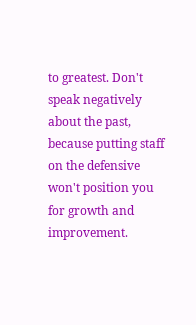to greatest. Don't speak negatively about the past, because putting staff on the defensive won't position you for growth and improvement.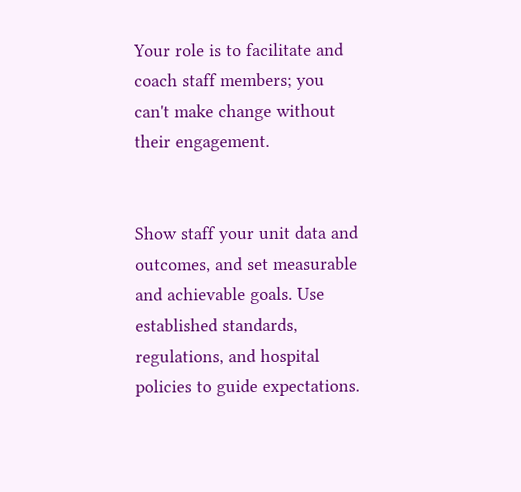Your role is to facilitate and coach staff members; you can't make change without their engagement.


Show staff your unit data and outcomes, and set measurable and achievable goals. Use established standards, regulations, and hospital policies to guide expectations.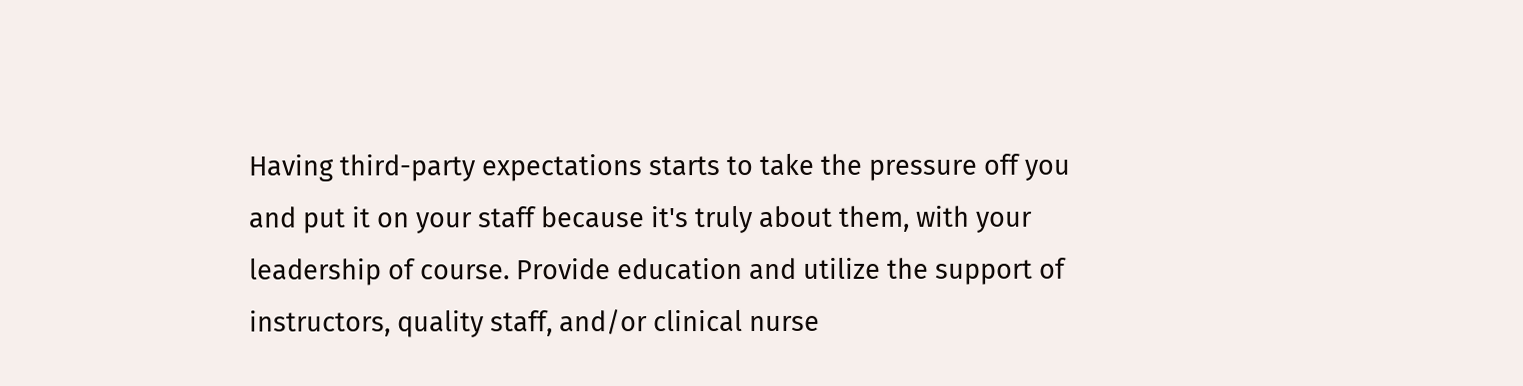Having third-party expectations starts to take the pressure off you and put it on your staff because it's truly about them, with your leadership of course. Provide education and utilize the support of instructors, quality staff, and/or clinical nurse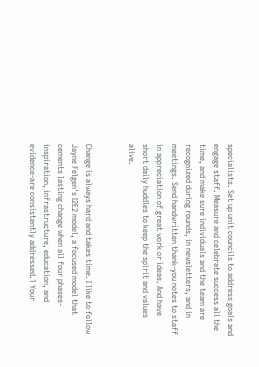specialists. Set up unit councils to address goals and engage staff. Measure and celebrate success all the time, and make sure individuals and the team are recognized during rounds, in newsletters, and in meetings. Send handwritten thank-you notes to staff in appreciation of great work or ideas. And have short daily huddles to keep the spirit and values alive.


Change is always hard and takes time. I like to follow Jayne Felgen's I2E2 model, a focused model that cements lasting change when all four phases-inspiration, infrastructure, education, and evidence-are consistently addressed.1 Your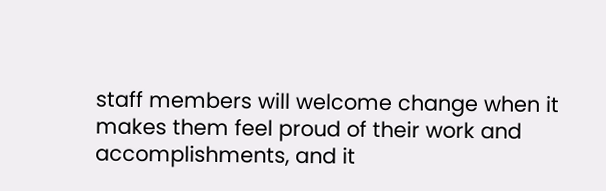staff members will welcome change when it makes them feel proud of their work and accomplishments, and it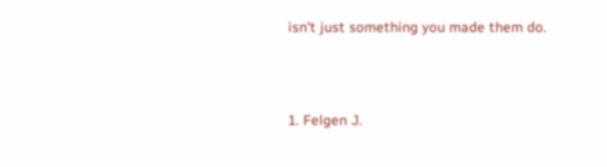isn't just something you made them do.




1. Felgen J.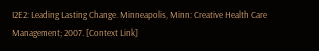I2E2: Leading Lasting Change. Minneapolis, Minn: Creative Health Care Management; 2007. [Context Link]